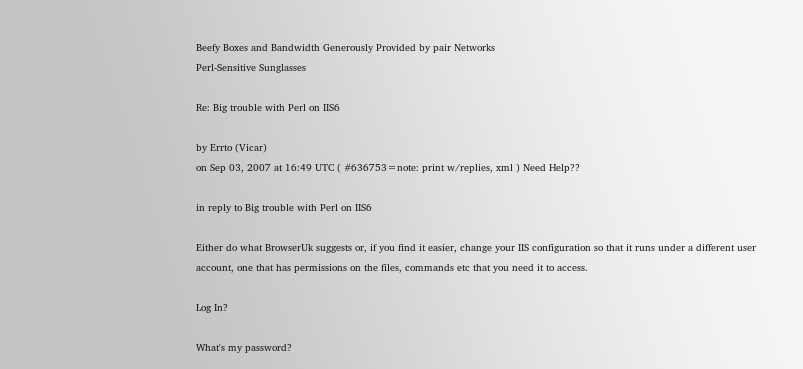Beefy Boxes and Bandwidth Generously Provided by pair Networks
Perl-Sensitive Sunglasses

Re: Big trouble with Perl on IIS6

by Errto (Vicar)
on Sep 03, 2007 at 16:49 UTC ( #636753=note: print w/replies, xml ) Need Help??

in reply to Big trouble with Perl on IIS6

Either do what BrowserUk suggests or, if you find it easier, change your IIS configuration so that it runs under a different user account, one that has permissions on the files, commands etc that you need it to access.

Log In?

What's my password?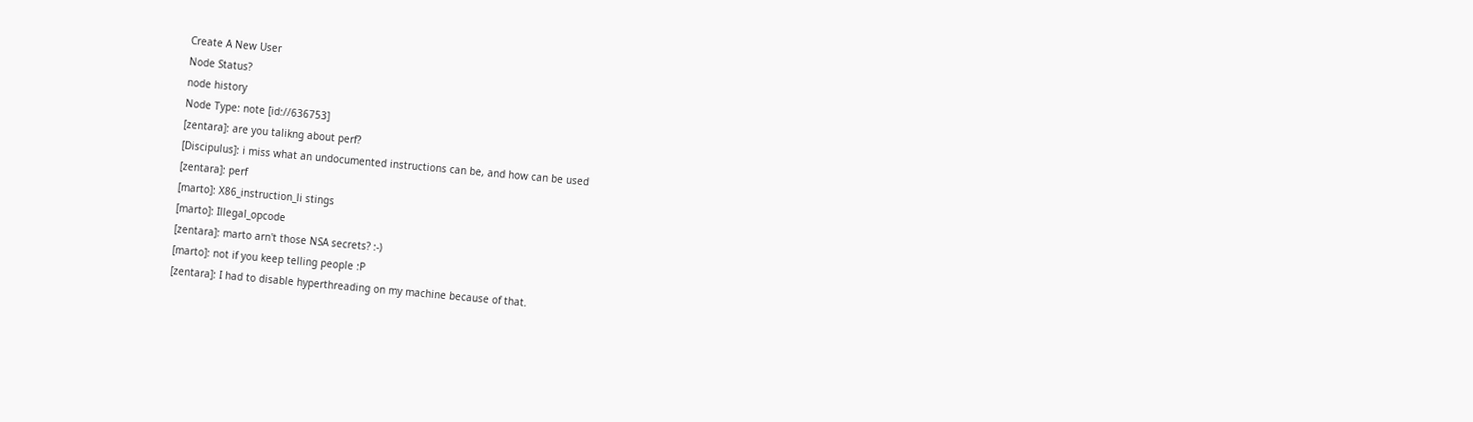Create A New User
Node Status?
node history
Node Type: note [id://636753]
[zentara]: are you talikng about perf?
[Discipulus]: i miss what an undocumented instructions can be, and how can be used
[zentara]: perf
[marto]: X86_instruction_li stings
[marto]: Illegal_opcode
[zentara]: marto arn't those NSA secrets? :-)
[marto]: not if you keep telling people :P
[zentara]: I had to disable hyperthreading on my machine because of that.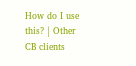How do I use this? | Other CB clients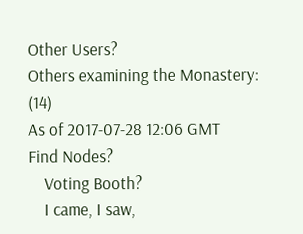Other Users?
Others examining the Monastery: (14)
As of 2017-07-28 12:06 GMT
Find Nodes?
    Voting Booth?
    I came, I saw,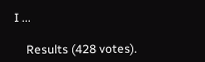I ...

    Results (428 votes).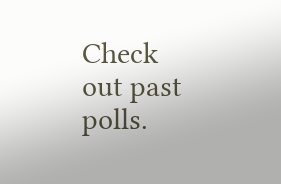Check out past polls.